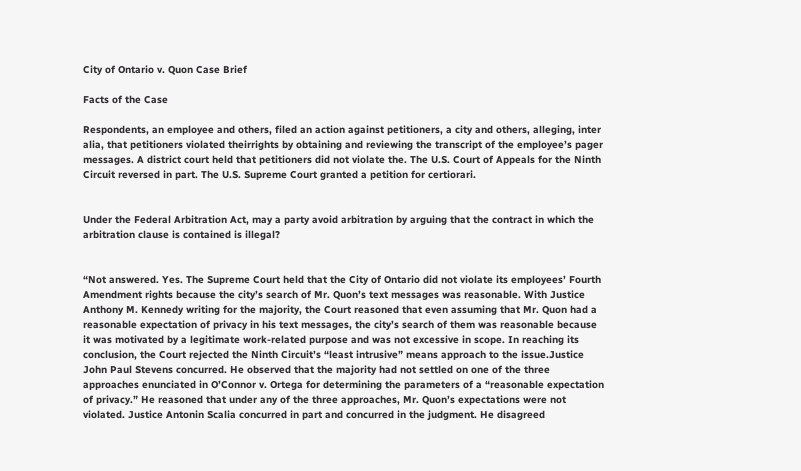City of Ontario v. Quon Case Brief

Facts of the Case

Respondents, an employee and others, filed an action against petitioners, a city and others, alleging, inter alia, that petitioners violated theirrights by obtaining and reviewing the transcript of the employee’s pager messages. A district court held that petitioners did not violate the. The U.S. Court of Appeals for the Ninth Circuit reversed in part. The U.S. Supreme Court granted a petition for certiorari.


Under the Federal Arbitration Act, may a party avoid arbitration by arguing that the contract in which the arbitration clause is contained is illegal?


“Not answered. Yes. The Supreme Court held that the City of Ontario did not violate its employees’ Fourth Amendment rights because the city’s search of Mr. Quon’s text messages was reasonable. With Justice Anthony M. Kennedy writing for the majority, the Court reasoned that even assuming that Mr. Quon had a reasonable expectation of privacy in his text messages, the city’s search of them was reasonable because it was motivated by a legitimate work-related purpose and was not excessive in scope. In reaching its conclusion, the Court rejected the Ninth Circuit’s “least intrusive” means approach to the issue.Justice John Paul Stevens concurred. He observed that the majority had not settled on one of the three approaches enunciated in O’Connor v. Ortega for determining the parameters of a “reasonable expectation of privacy.” He reasoned that under any of the three approaches, Mr. Quon’s expectations were not violated. Justice Antonin Scalia concurred in part and concurred in the judgment. He disagreed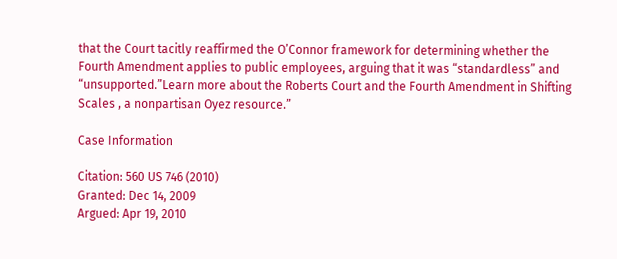that the Court tacitly reaffirmed the O’Connor framework for determining whether the Fourth Amendment applies to public employees, arguing that it was “standardless” and “unsupported.”Learn more about the Roberts Court and the Fourth Amendment in Shifting Scales , a nonpartisan Oyez resource.”

Case Information

Citation: 560 US 746 (2010)
Granted: Dec 14, 2009
Argued: Apr 19, 2010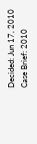Decided: Jun 17, 2010
Case Brief: 2010